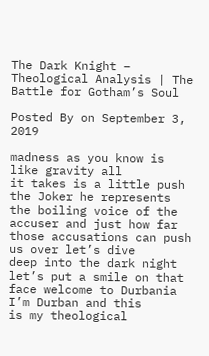The Dark Knight – Theological Analysis | The Battle for Gotham’s Soul

Posted By on September 3, 2019

madness as you know is like gravity all
it takes is a little push the Joker he represents the boiling voice of the
accuser and just how far those accusations can push us over let’s dive
deep into the dark night let’s put a smile on that face welcome to Durbania I’m Durban and this
is my theological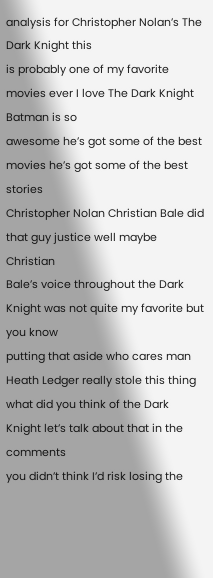analysis for Christopher Nolan’s The Dark Knight this
is probably one of my favorite movies ever I love The Dark Knight Batman is so
awesome he’s got some of the best movies he’s got some of the best stories
Christopher Nolan Christian Bale did that guy justice well maybe Christian
Bale’s voice throughout the Dark Knight was not quite my favorite but you know
putting that aside who cares man Heath Ledger really stole this thing
what did you think of the Dark Knight let’s talk about that in the comments
you didn’t think I’d risk losing the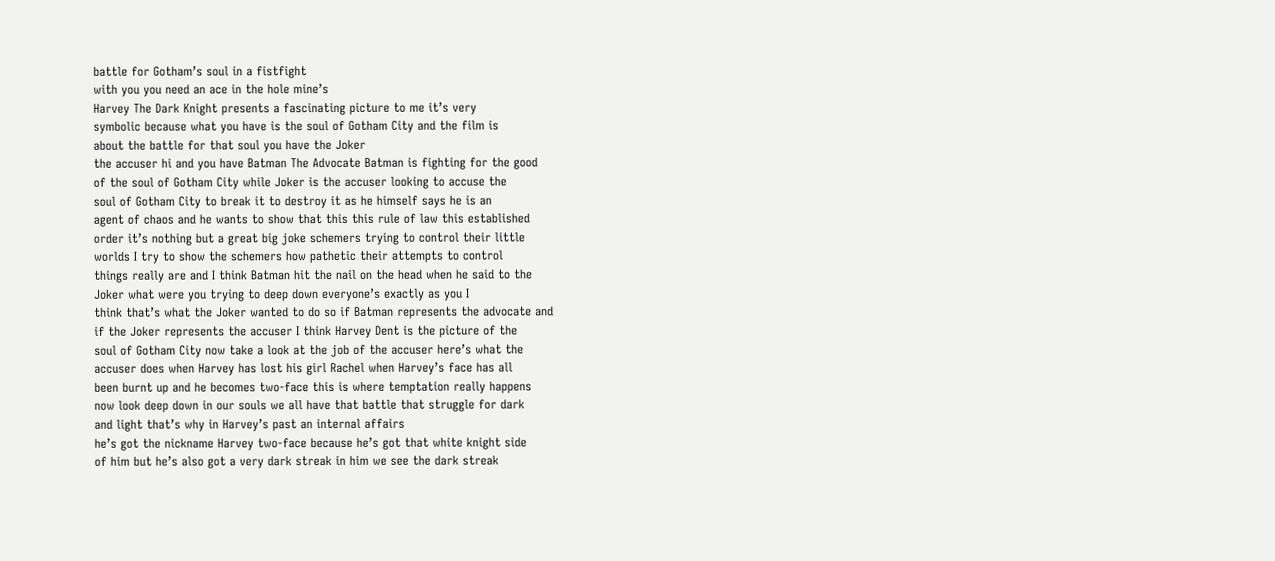battle for Gotham’s soul in a fistfight
with you you need an ace in the hole mine’s
Harvey The Dark Knight presents a fascinating picture to me it’s very
symbolic because what you have is the soul of Gotham City and the film is
about the battle for that soul you have the Joker
the accuser hi and you have Batman The Advocate Batman is fighting for the good
of the soul of Gotham City while Joker is the accuser looking to accuse the
soul of Gotham City to break it to destroy it as he himself says he is an
agent of chaos and he wants to show that this this rule of law this established
order it’s nothing but a great big joke schemers trying to control their little
worlds I try to show the schemers how pathetic their attempts to control
things really are and I think Batman hit the nail on the head when he said to the
Joker what were you trying to deep down everyone’s exactly as you I
think that’s what the Joker wanted to do so if Batman represents the advocate and
if the Joker represents the accuser I think Harvey Dent is the picture of the
soul of Gotham City now take a look at the job of the accuser here’s what the
accuser does when Harvey has lost his girl Rachel when Harvey’s face has all
been burnt up and he becomes two-face this is where temptation really happens
now look deep down in our souls we all have that battle that struggle for dark
and light that’s why in Harvey’s past an internal affairs
he’s got the nickname Harvey two-face because he’s got that white knight side
of him but he’s also got a very dark streak in him we see the dark streak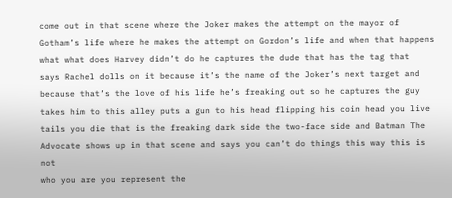come out in that scene where the Joker makes the attempt on the mayor of
Gotham’s life where he makes the attempt on Gordon’s life and when that happens
what what does Harvey didn’t do he captures the dude that has the tag that
says Rachel dolls on it because it’s the name of the Joker’s next target and
because that’s the love of his life he’s freaking out so he captures the guy
takes him to this alley puts a gun to his head flipping his coin head you live
tails you die that is the freaking dark side the two-face side and Batman The
Advocate shows up in that scene and says you can’t do things this way this is not
who you are you represent the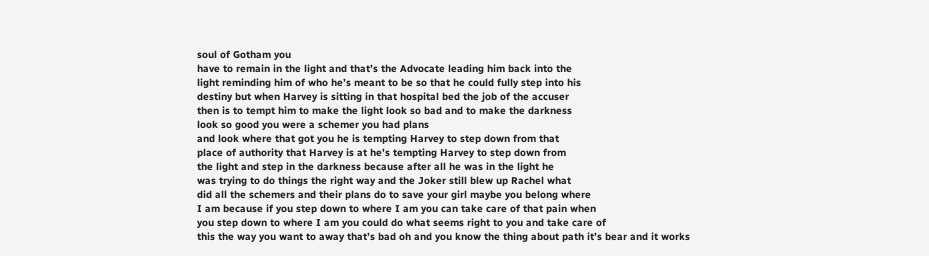soul of Gotham you
have to remain in the light and that’s the Advocate leading him back into the
light reminding him of who he’s meant to be so that he could fully step into his
destiny but when Harvey is sitting in that hospital bed the job of the accuser
then is to tempt him to make the light look so bad and to make the darkness
look so good you were a schemer you had plans
and look where that got you he is tempting Harvey to step down from that
place of authority that Harvey is at he’s tempting Harvey to step down from
the light and step in the darkness because after all he was in the light he
was trying to do things the right way and the Joker still blew up Rachel what
did all the schemers and their plans do to save your girl maybe you belong where
I am because if you step down to where I am you can take care of that pain when
you step down to where I am you could do what seems right to you and take care of
this the way you want to away that’s bad oh and you know the thing about path it’s bear and it works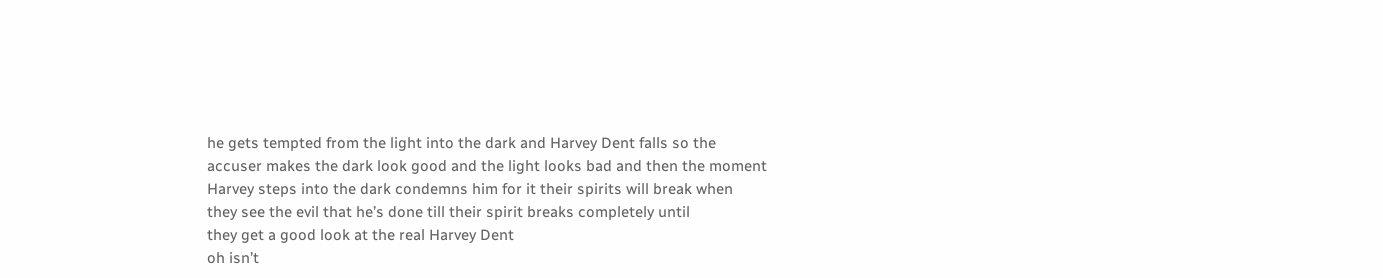he gets tempted from the light into the dark and Harvey Dent falls so the
accuser makes the dark look good and the light looks bad and then the moment
Harvey steps into the dark condemns him for it their spirits will break when
they see the evil that he’s done till their spirit breaks completely until
they get a good look at the real Harvey Dent
oh isn’t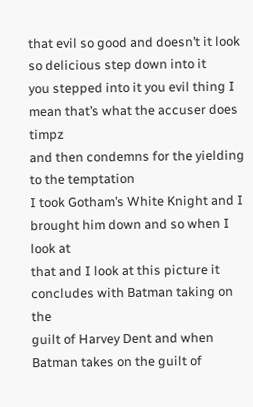that evil so good and doesn’t it look so delicious step down into it
you stepped into it you evil thing I mean that’s what the accuser does timpz
and then condemns for the yielding to the temptation
I took Gotham’s White Knight and I brought him down and so when I look at
that and I look at this picture it concludes with Batman taking on the
guilt of Harvey Dent and when Batman takes on the guilt of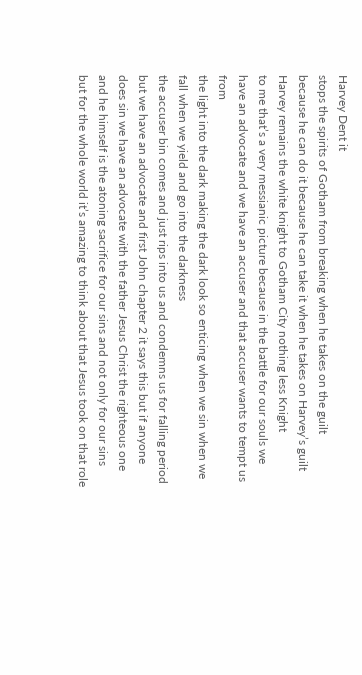Harvey Dent it
stops the spirits of Gotham from breaking when he takes on the guilt
because he can do it because he can take it when he takes on Harvey’s guilt
Harvey remains the white knight to Gotham City nothing less Knight
to me that’s a very messianic picture because in the battle for our souls we
have an advocate and we have an accuser and that accuser wants to tempt us from
the light into the dark making the dark look so enticing when we sin when we
fall when we yield and go into the darkness
the accuser bin comes and just rips into us and condemns us for falling period
but we have an advocate and first John chapter 2 it says this but if anyone
does sin we have an advocate with the father Jesus Christ the righteous one
and he himself is the atoning sacrifice for our sins and not only for our sins
but for the whole world it’s amazing to think about that Jesus took on that role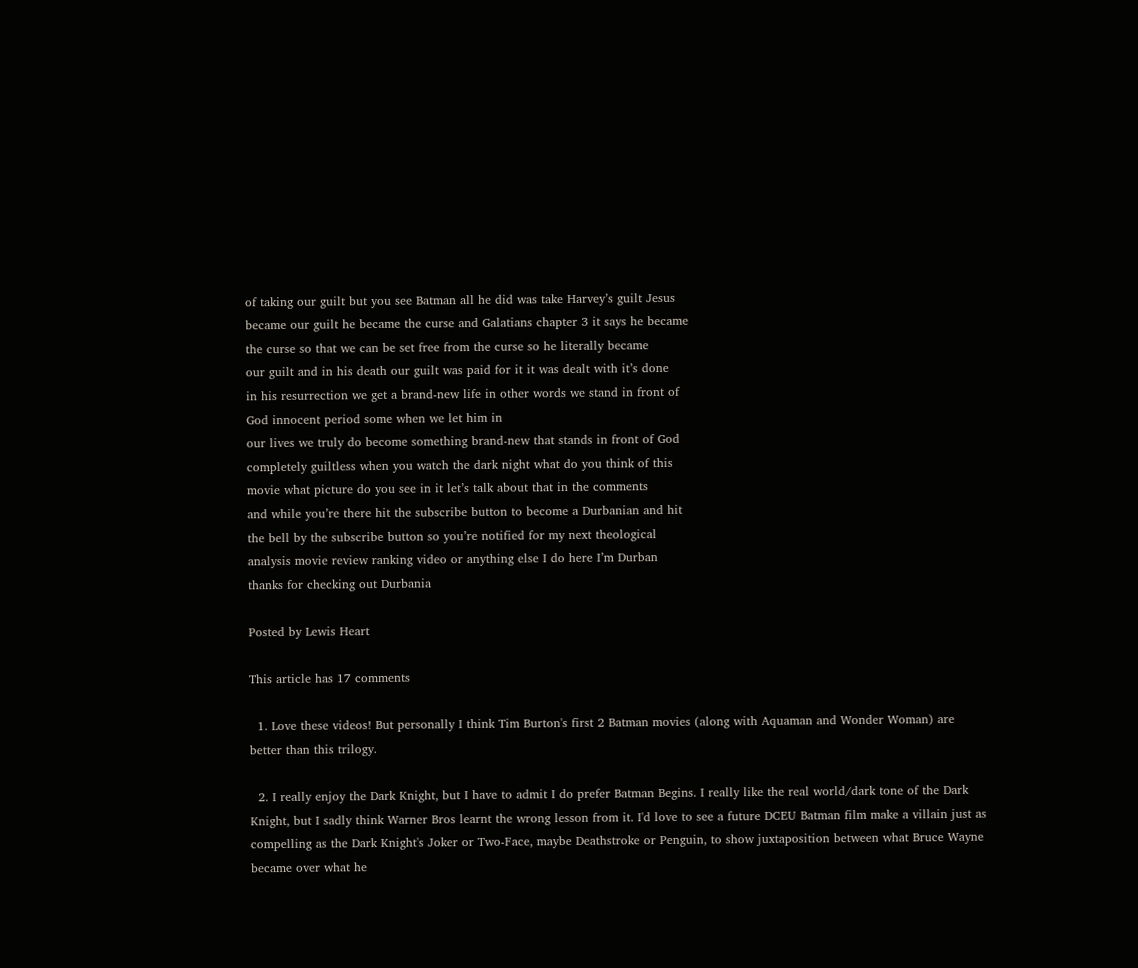of taking our guilt but you see Batman all he did was take Harvey’s guilt Jesus
became our guilt he became the curse and Galatians chapter 3 it says he became
the curse so that we can be set free from the curse so he literally became
our guilt and in his death our guilt was paid for it it was dealt with it’s done
in his resurrection we get a brand-new life in other words we stand in front of
God innocent period some when we let him in
our lives we truly do become something brand-new that stands in front of God
completely guiltless when you watch the dark night what do you think of this
movie what picture do you see in it let’s talk about that in the comments
and while you’re there hit the subscribe button to become a Durbanian and hit
the bell by the subscribe button so you’re notified for my next theological
analysis movie review ranking video or anything else I do here I’m Durban
thanks for checking out Durbania

Posted by Lewis Heart

This article has 17 comments

  1. Love these videos! But personally I think Tim Burton's first 2 Batman movies (along with Aquaman and Wonder Woman) are better than this trilogy.

  2. I really enjoy the Dark Knight, but I have to admit I do prefer Batman Begins. I really like the real world/dark tone of the Dark Knight, but I sadly think Warner Bros learnt the wrong lesson from it. I'd love to see a future DCEU Batman film make a villain just as compelling as the Dark Knight's Joker or Two-Face, maybe Deathstroke or Penguin, to show juxtaposition between what Bruce Wayne became over what he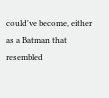could've become, either as a Batman that resembled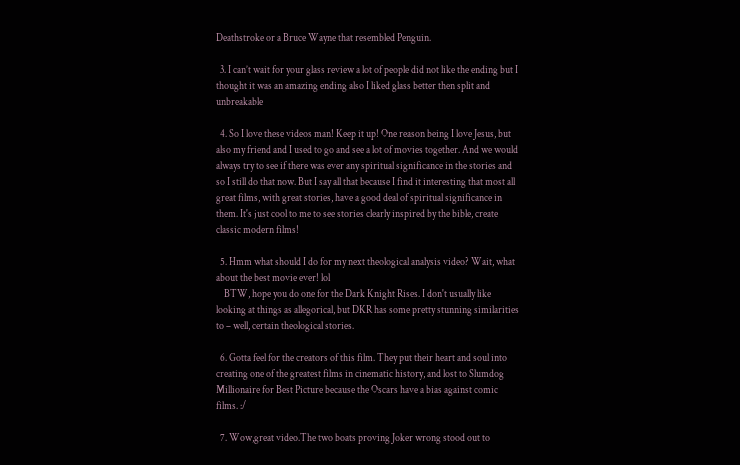Deathstroke or a Bruce Wayne that resembled Penguin.

  3. I can’t wait for your glass review a lot of people did not like the ending but I thought it was an amazing ending also I liked glass better then split and unbreakable

  4. So I love these videos man! Keep it up! One reason being I love Jesus, but also my friend and I used to go and see a lot of movies together. And we would always try to see if there was ever any spiritual significance in the stories and so I still do that now. But I say all that because I find it interesting that most all great films, with great stories, have a good deal of spiritual significance in them. It's just cool to me to see stories clearly inspired by the bible, create classic modern films!

  5. Hmm what should I do for my next theological analysis video? Wait, what about the best movie ever! lol
    BTW, hope you do one for the Dark Knight Rises. I don't usually like looking at things as allegorical, but DKR has some pretty stunning similarities to – well, certain theological stories.

  6. Gotta feel for the creators of this film. They put their heart and soul into creating one of the greatest films in cinematic history, and lost to Slumdog Millionaire for Best Picture because the Oscars have a bias against comic films. :/

  7. Wow,great video.The two boats proving Joker wrong stood out to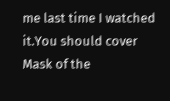me last time I watched it.You should cover Mask of the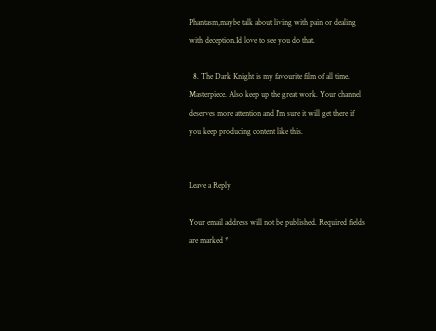Phantasm,maybe talk about living with pain or dealing with deception.Id love to see you do that.

  8. The Dark Knight is my favourite film of all time. Masterpiece. Also keep up the great work. Your channel deserves more attention and I'm sure it will get there if you keep producing content like this.


Leave a Reply

Your email address will not be published. Required fields are marked *